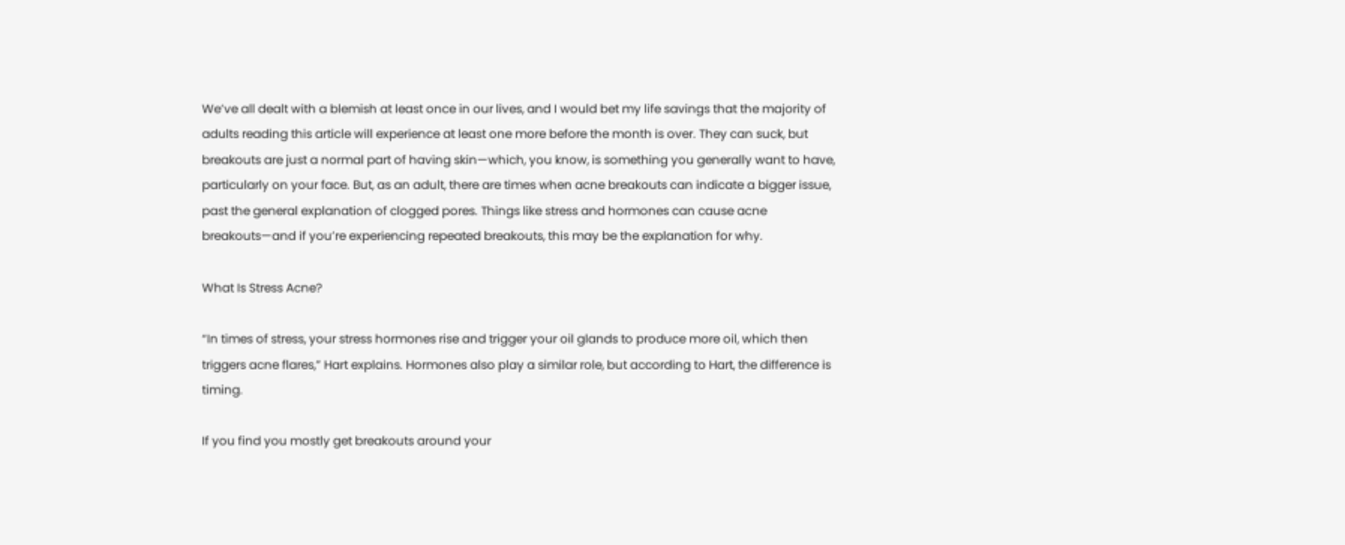We’ve all dealt with a blemish at least once in our lives, and I would bet my life savings that the majority of adults reading this article will experience at least one more before the month is over. They can suck, but breakouts are just a normal part of having skin—which, you know, is something you generally want to have, particularly on your face. But, as an adult, there are times when acne breakouts can indicate a bigger issue, past the general explanation of clogged pores. Things like stress and hormones can cause acne breakouts—and if you’re experiencing repeated breakouts, this may be the explanation for why.

What Is Stress Acne?

“In times of stress, your stress hormones rise and trigger your oil glands to produce more oil, which then triggers acne flares,” Hart explains. Hormones also play a similar role, but according to Hart, the difference is timing.

If you find you mostly get breakouts around your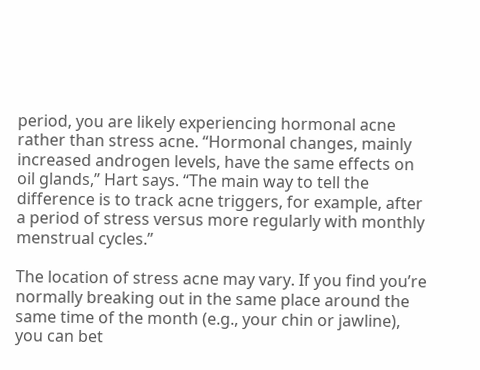period, you are likely experiencing hormonal acne rather than stress acne. “Hormonal changes, mainly increased androgen levels, have the same effects on oil glands,” Hart says. “The main way to tell the difference is to track acne triggers, for example, after a period of stress versus more regularly with monthly menstrual cycles.”

The location of stress acne may vary. If you find you’re normally breaking out in the same place around the same time of the month (e.g., your chin or jawline), you can bet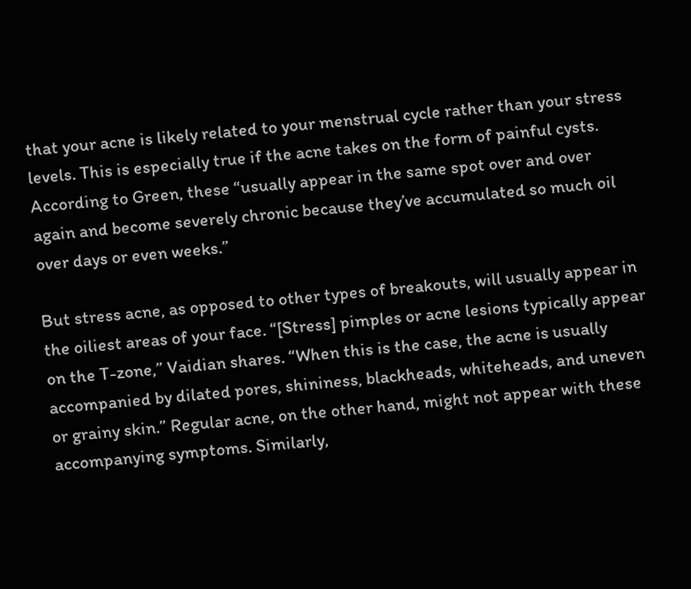that your acne is likely related to your menstrual cycle rather than your stress levels. This is especially true if the acne takes on the form of painful cysts. According to Green, these “usually appear in the same spot over and over again and become severely chronic because they’ve accumulated so much oil over days or even weeks.”

But stress acne, as opposed to other types of breakouts, will usually appear in the oiliest areas of your face. “[Stress] pimples or acne lesions typically appear on the T-zone,” Vaidian shares. “When this is the case, the acne is usually accompanied by dilated pores, shininess, blackheads, whiteheads, and uneven or grainy skin.” Regular acne, on the other hand, might not appear with these accompanying symptoms. Similarly,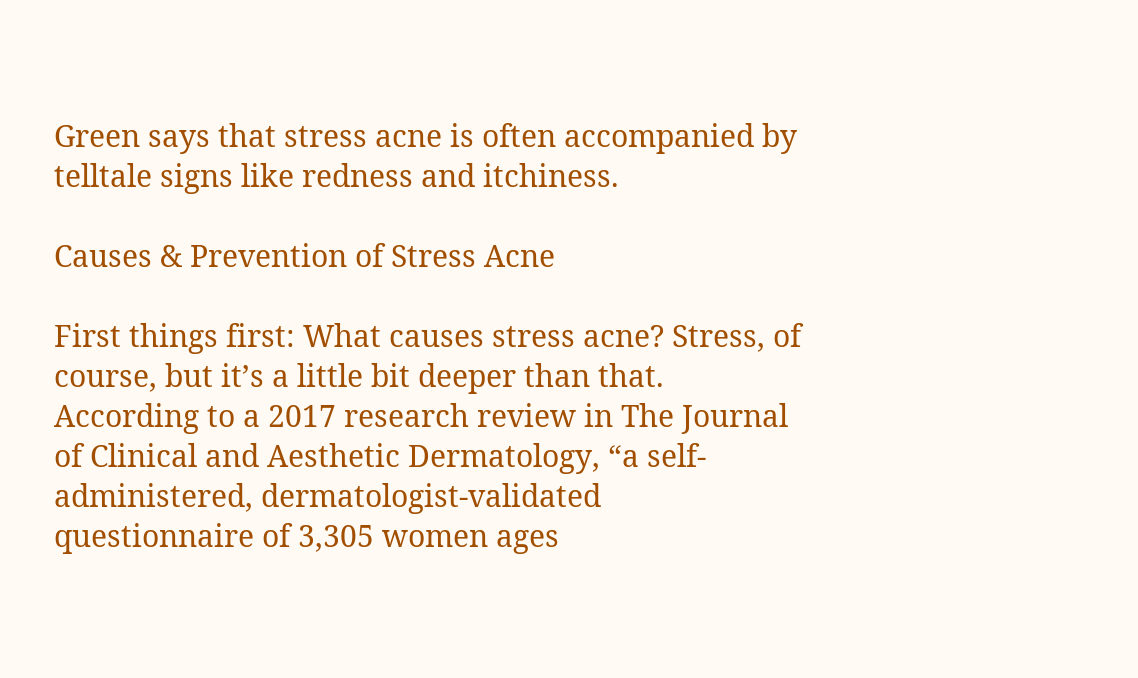Green says that stress acne is often accompanied by telltale signs like redness and itchiness.

Causes & Prevention of Stress Acne

First things first: What causes stress acne? Stress, of course, but it’s a little bit deeper than that. According to a 2017 research review in The Journal of Clinical and Aesthetic Dermatology, “a self-administered, dermatologist-validated questionnaire of 3,305 women ages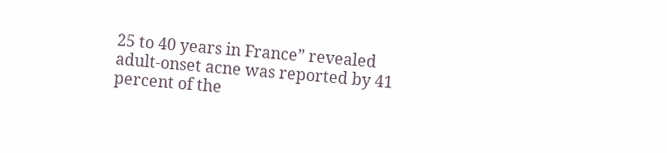25 to 40 years in France” revealed adult-onset acne was reported by 41 percent of the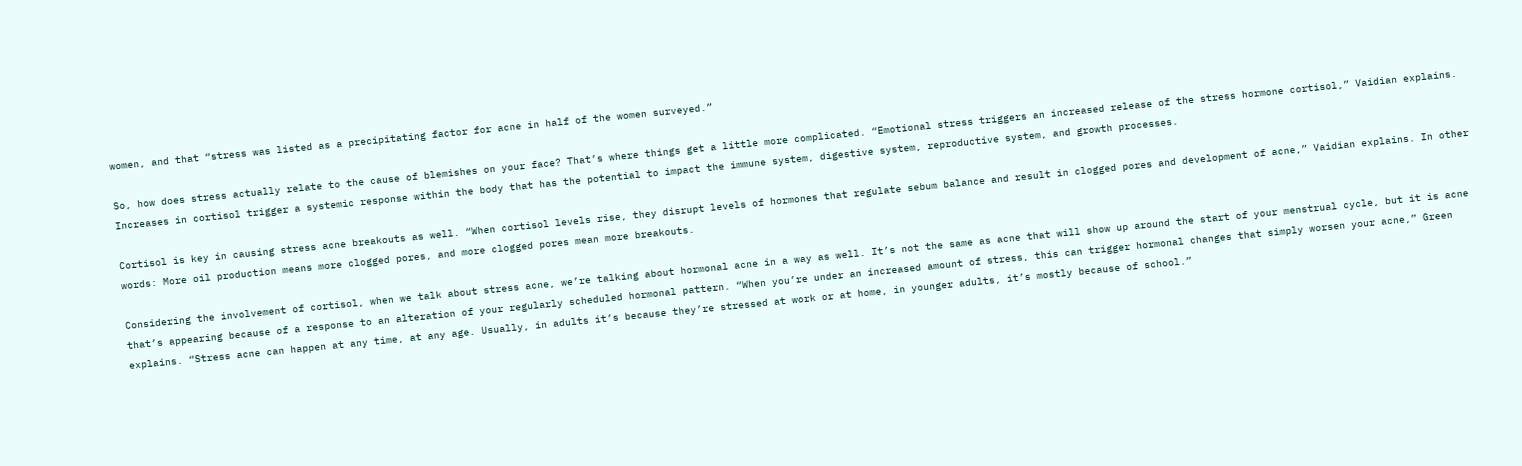women, and that “stress was listed as a precipitating factor for acne in half of the women surveyed.”

So, how does stress actually relate to the cause of blemishes on your face? That’s where things get a little more complicated. “Emotional stress triggers an increased release of the stress hormone cortisol,” Vaidian explains. Increases in cortisol trigger a systemic response within the body that has the potential to impact the immune system, digestive system, reproductive system, and growth processes.

Cortisol is key in causing stress acne breakouts as well. “When cortisol levels rise, they disrupt levels of hormones that regulate sebum balance and result in clogged pores and development of acne,” Vaidian explains. In other words: More oil production means more clogged pores, and more clogged pores mean more breakouts.

Considering the involvement of cortisol, when we talk about stress acne, we’re talking about hormonal acne in a way as well. It’s not the same as acne that will show up around the start of your menstrual cycle, but it is acne that’s appearing because of a response to an alteration of your regularly scheduled hormonal pattern. “When you’re under an increased amount of stress, this can trigger hormonal changes that simply worsen your acne,” Green explains. “Stress acne can happen at any time, at any age. Usually, in adults it’s because they’re stressed at work or at home, in younger adults, it’s mostly because of school.”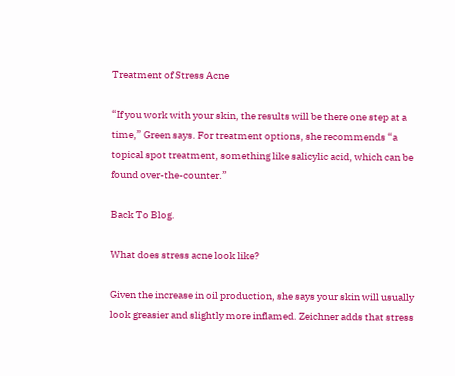Treatment of Stress Acne

“If you work with your skin, the results will be there one step at a time,” Green says. For treatment options, she recommends “a topical spot treatment, something like salicylic acid, which can be found over-the-counter.”

Back To Blog.

What does stress acne look like?

Given the increase in oil production, she says your skin will usually look greasier and slightly more inflamed. Zeichner adds that stress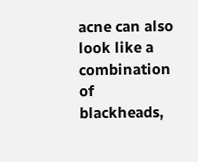acne can also look like a combination of blackheads,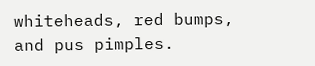whiteheads, red bumps, and pus pimples.